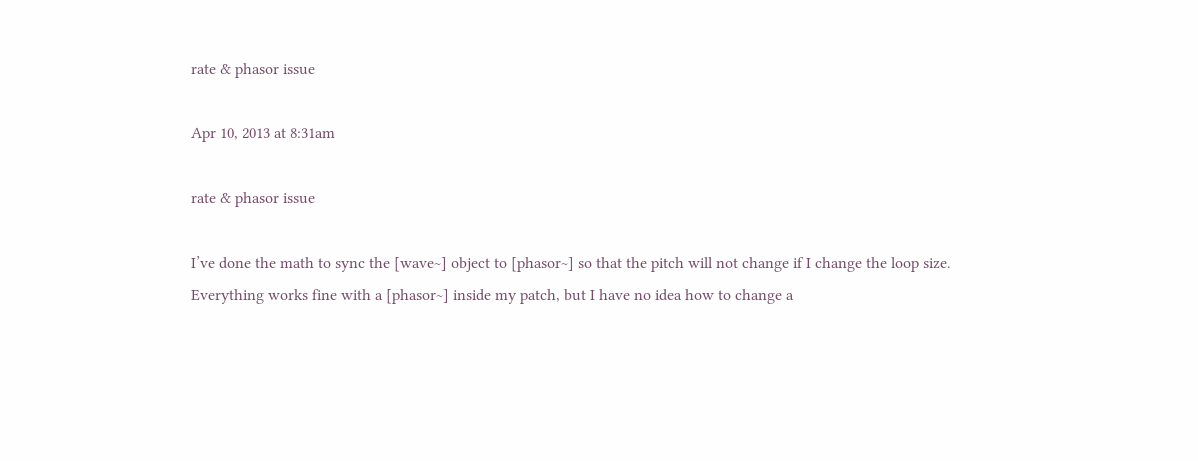rate & phasor issue

Apr 10, 2013 at 8:31am

rate & phasor issue

I’ve done the math to sync the [wave~] object to [phasor~] so that the pitch will not change if I change the loop size.
Everything works fine with a [phasor~] inside my patch, but I have no idea how to change a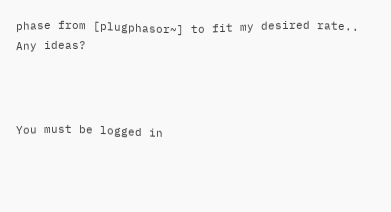phase from [plugphasor~] to fit my desired rate..
Any ideas?



You must be logged in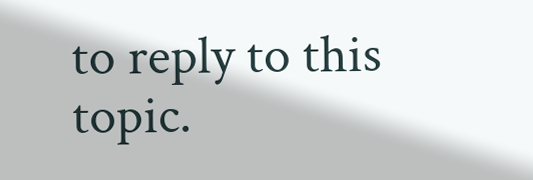to reply to this topic.